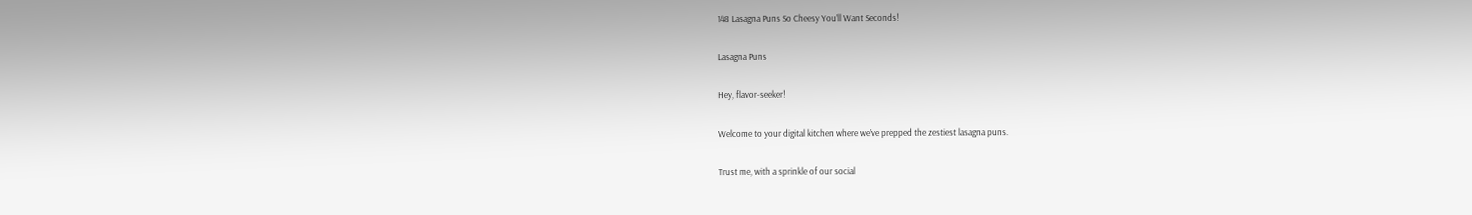148 Lasagna Puns So Cheesy You’ll Want Seconds!

Lasagna Puns

Hey, flavor-seeker!

Welcome to your digital kitchen where we’ve prepped the zestiest lasagna puns.

Trust me, with a sprinkle of our social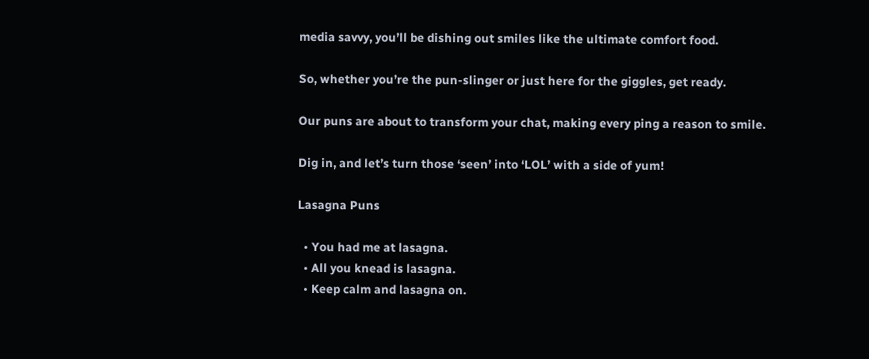media savvy, you’ll be dishing out smiles like the ultimate comfort food.

So, whether you’re the pun-slinger or just here for the giggles, get ready.

Our puns are about to transform your chat, making every ping a reason to smile.

Dig in, and let’s turn those ‘seen’ into ‘LOL’ with a side of yum!

Lasagna Puns

  • You had me at lasagna.
  • All you knead is lasagna.
  • Keep calm and lasagna on.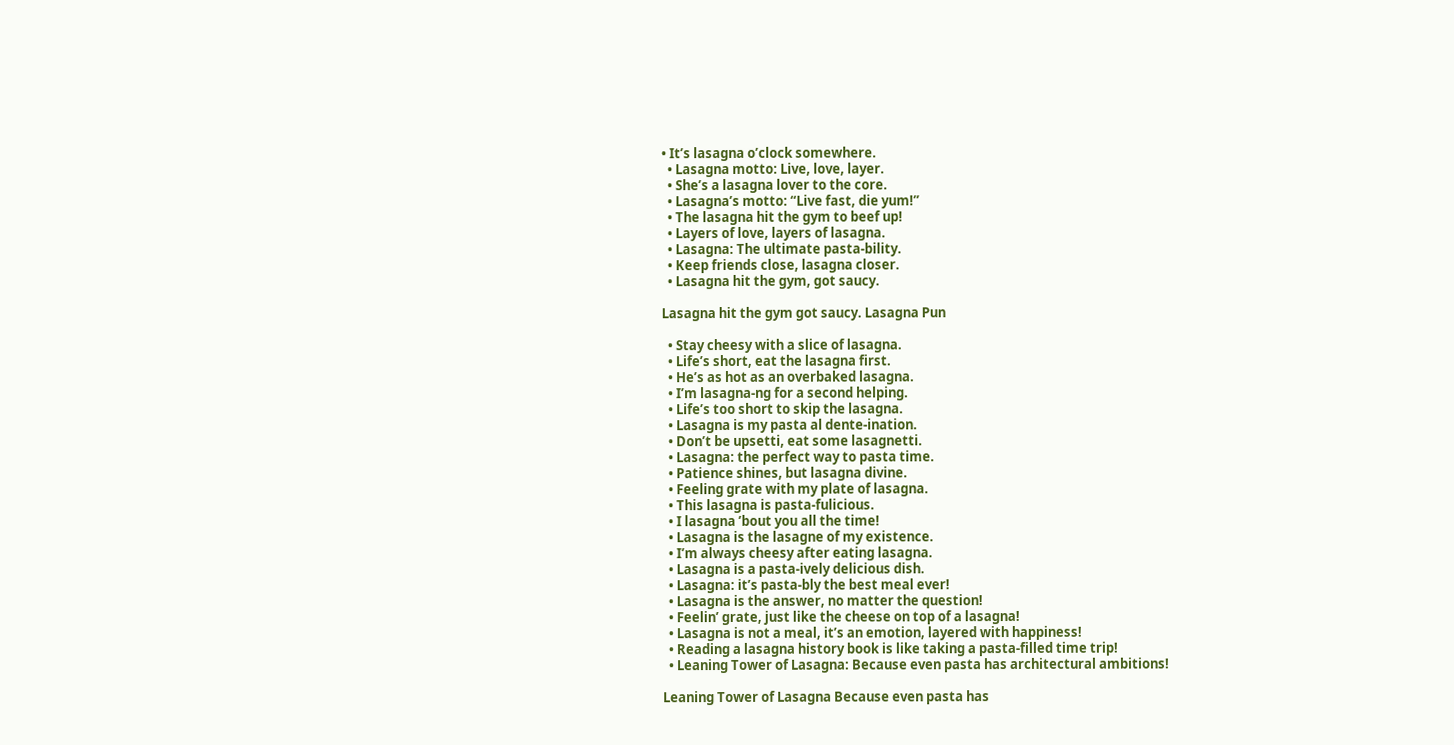• It’s lasagna o’clock somewhere.
  • Lasagna motto: Live, love, layer.
  • She’s a lasagna lover to the core.
  • Lasagna’s motto: “Live fast, die yum!”
  • The lasagna hit the gym to beef up!
  • Layers of love, layers of lasagna.
  • Lasagna: The ultimate pasta-bility.
  • Keep friends close, lasagna closer.
  • Lasagna hit the gym, got saucy.

Lasagna hit the gym got saucy. Lasagna Pun

  • Stay cheesy with a slice of lasagna.
  • Life’s short, eat the lasagna first.
  • He’s as hot as an overbaked lasagna.
  • I’m lasagna-ng for a second helping.
  • Life’s too short to skip the lasagna.
  • Lasagna is my pasta al dente-ination.
  • Don’t be upsetti, eat some lasagnetti.
  • Lasagna: the perfect way to pasta time.
  • Patience shines, but lasagna divine.
  • Feeling grate with my plate of lasagna.
  • This lasagna is pasta-fulicious.
  • I lasagna ’bout you all the time!
  • Lasagna is the lasagne of my existence.
  • I’m always cheesy after eating lasagna.
  • Lasagna is a pasta-ively delicious dish.
  • Lasagna: it’s pasta-bly the best meal ever!
  • Lasagna is the answer, no matter the question!
  • Feelin’ grate, just like the cheese on top of a lasagna!
  • Lasagna is not a meal, it’s an emotion, layered with happiness!
  • Reading a lasagna history book is like taking a pasta-filled time trip!
  • Leaning Tower of Lasagna: Because even pasta has architectural ambitions!

Leaning Tower of Lasagna Because even pasta has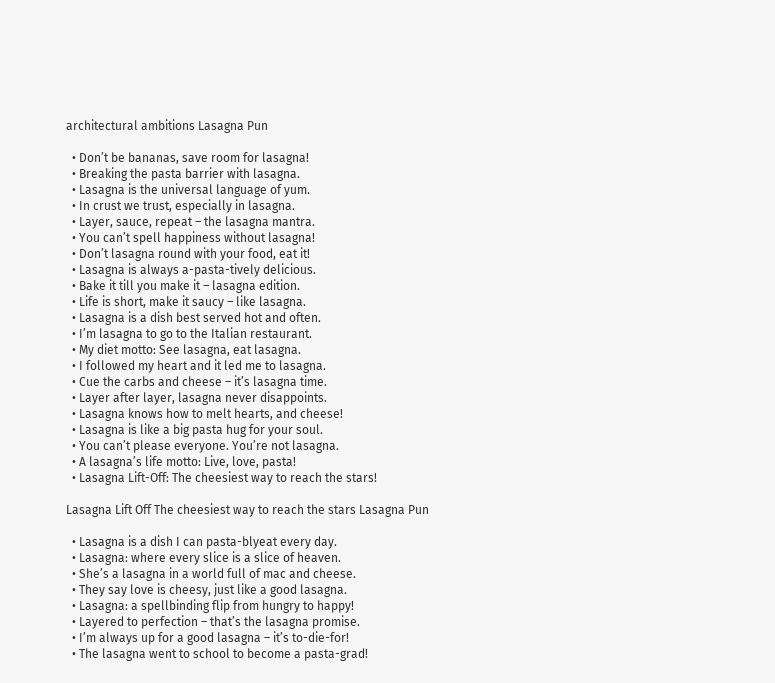architectural ambitions Lasagna Pun

  • Don’t be bananas, save room for lasagna!
  • Breaking the pasta barrier with lasagna.
  • Lasagna is the universal language of yum.
  • In crust we trust, especially in lasagna.
  • Layer, sauce, repeat – the lasagna mantra.
  • You can’t spell happiness without lasagna!
  • Don’t lasagna round with your food, eat it!
  • Lasagna is always a-pasta-tively delicious.
  • Bake it till you make it – lasagna edition.
  • Life is short, make it saucy – like lasagna.
  • Lasagna is a dish best served hot and often.
  • I’m lasagna to go to the Italian restaurant.
  • My diet motto: See lasagna, eat lasagna.
  • I followed my heart and it led me to lasagna.
  • Cue the carbs and cheese – it’s lasagna time.
  • Layer after layer, lasagna never disappoints.
  • Lasagna knows how to melt hearts, and cheese!
  • Lasagna is like a big pasta hug for your soul.
  • You can’t please everyone. You’re not lasagna.
  • A lasagna’s life motto: Live, love, pasta!
  • Lasagna Lift-Off: The cheesiest way to reach the stars!

Lasagna Lift Off The cheesiest way to reach the stars Lasagna Pun

  • Lasagna is a dish I can pasta-blyeat every day.
  • Lasagna: where every slice is a slice of heaven.
  • She’s a lasagna in a world full of mac and cheese.
  • They say love is cheesy, just like a good lasagna.
  • Lasagna: a spellbinding flip from hungry to happy!
  • Layered to perfection – that’s the lasagna promise.
  • I’m always up for a good lasagna – it’s to-die-for!
  • The lasagna went to school to become a pasta-grad!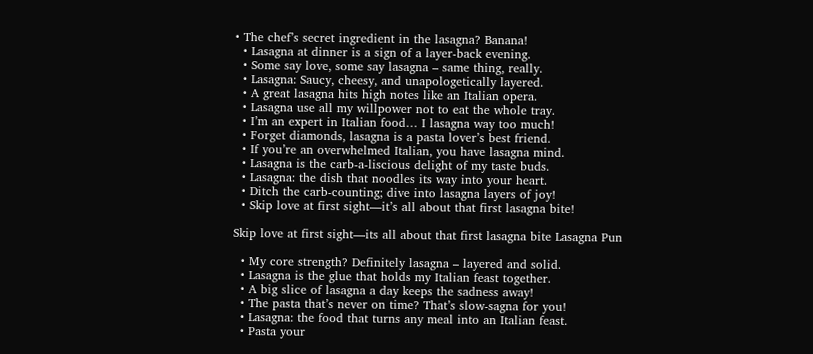• The chef’s secret ingredient in the lasagna? Banana!
  • Lasagna at dinner is a sign of a layer-back evening.
  • Some say love, some say lasagna – same thing, really.
  • Lasagna: Saucy, cheesy, and unapologetically layered.
  • A great lasagna hits high notes like an Italian opera.
  • Lasagna use all my willpower not to eat the whole tray.
  • I’m an expert in Italian food… I lasagna way too much!
  • Forget diamonds, lasagna is a pasta lover’s best friend.
  • If you’re an overwhelmed Italian, you have lasagna mind.
  • Lasagna is the carb-a-liscious delight of my taste buds.
  • Lasagna: the dish that noodles its way into your heart.
  • Ditch the carb-counting; dive into lasagna layers of joy!
  • Skip love at first sight—it’s all about that first lasagna bite!

Skip love at first sight—its all about that first lasagna bite Lasagna Pun

  • My core strength? Definitely lasagna – layered and solid.
  • Lasagna is the glue that holds my Italian feast together.
  • A big slice of lasagna a day keeps the sadness away!
  • The pasta that’s never on time? That’s slow-sagna for you!
  • Lasagna: the food that turns any meal into an Italian feast.
  • Pasta your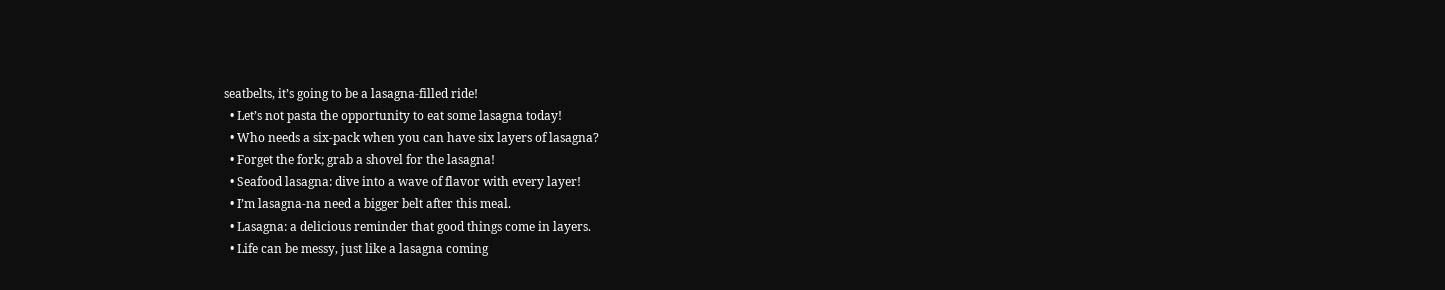seatbelts, it’s going to be a lasagna-filled ride!
  • Let’s not pasta the opportunity to eat some lasagna today!
  • Who needs a six-pack when you can have six layers of lasagna?
  • Forget the fork; grab a shovel for the lasagna!
  • Seafood lasagna: dive into a wave of flavor with every layer!
  • I’m lasagna-na need a bigger belt after this meal.
  • Lasagna: a delicious reminder that good things come in layers.
  • Life can be messy, just like a lasagna coming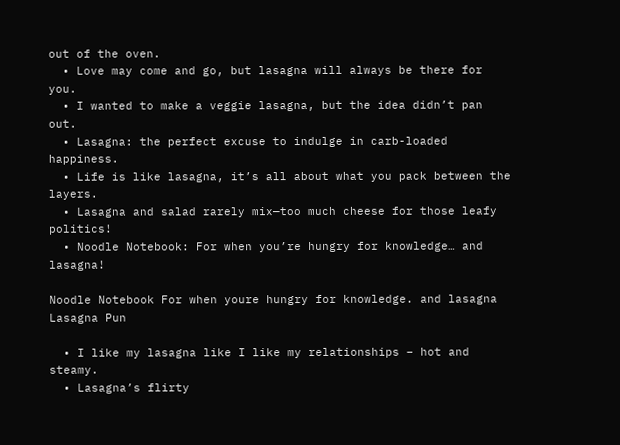out of the oven.
  • Love may come and go, but lasagna will always be there for you.
  • I wanted to make a veggie lasagna, but the idea didn’t pan out.
  • Lasagna: the perfect excuse to indulge in carb-loaded happiness.
  • Life is like lasagna, it’s all about what you pack between the layers.
  • Lasagna and salad rarely mix—too much cheese for those leafy politics!
  • Noodle Notebook: For when you’re hungry for knowledge… and lasagna!

Noodle Notebook For when youre hungry for knowledge. and lasagna Lasagna Pun

  • I like my lasagna like I like my relationships – hot and steamy.
  • Lasagna’s flirty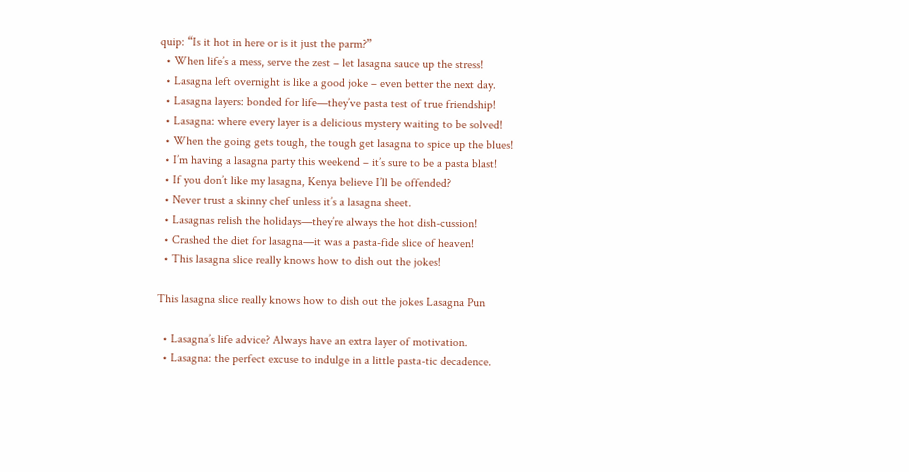quip: “Is it hot in here or is it just the parm?”
  • When life’s a mess, serve the zest – let lasagna sauce up the stress!
  • Lasagna left overnight is like a good joke – even better the next day.
  • Lasagna layers: bonded for life—they’ve pasta test of true friendship!
  • Lasagna: where every layer is a delicious mystery waiting to be solved!
  • When the going gets tough, the tough get lasagna to spice up the blues!
  • I’m having a lasagna party this weekend – it’s sure to be a pasta blast!
  • If you don’t like my lasagna, Kenya believe I’ll be offended?
  • Never trust a skinny chef unless it’s a lasagna sheet.
  • Lasagnas relish the holidays—they’re always the hot dish-cussion!
  • Crashed the diet for lasagna—it was a pasta-fide slice of heaven!
  • This lasagna slice really knows how to dish out the jokes!

This lasagna slice really knows how to dish out the jokes Lasagna Pun

  • Lasagna’s life advice? Always have an extra layer of motivation.
  • Lasagna: the perfect excuse to indulge in a little pasta-tic decadence.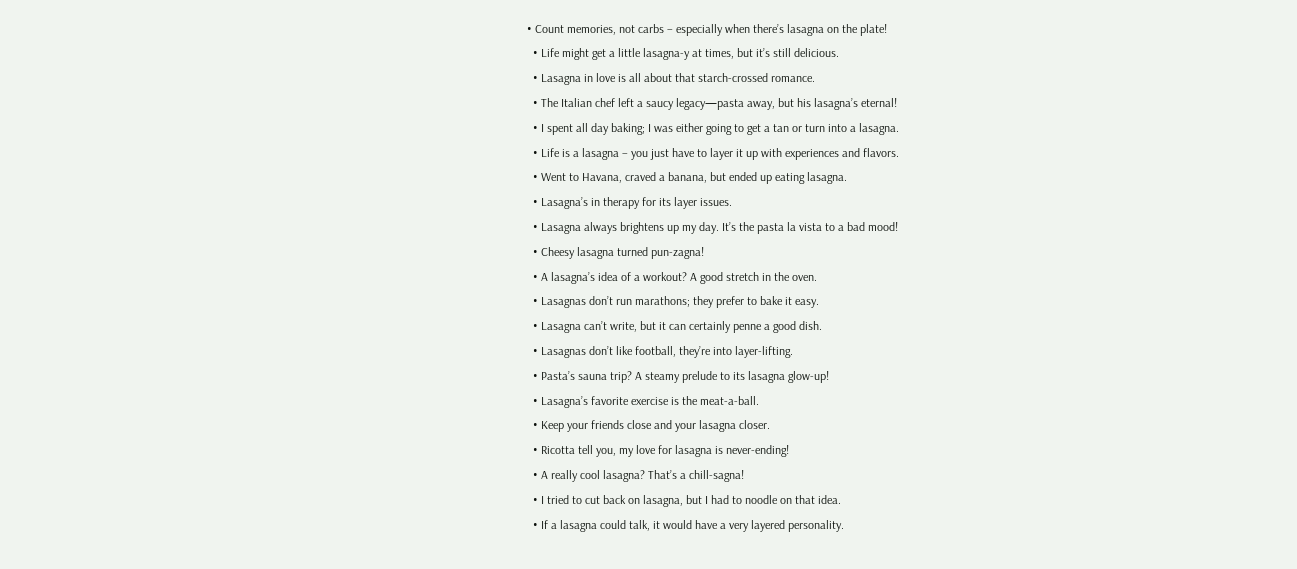• Count memories, not carbs – especially when there’s lasagna on the plate!
  • Life might get a little lasagna-y at times, but it’s still delicious.
  • Lasagna in love is all about that starch-crossed romance.
  • The Italian chef left a saucy legacy—pasta away, but his lasagna’s eternal!
  • I spent all day baking; I was either going to get a tan or turn into a lasagna.
  • Life is a lasagna – you just have to layer it up with experiences and flavors.
  • Went to Havana, craved a banana, but ended up eating lasagna.
  • Lasagna’s in therapy for its layer issues.
  • Lasagna always brightens up my day. It’s the pasta la vista to a bad mood!
  • Cheesy lasagna turned pun-zagna!
  • A lasagna’s idea of a workout? A good stretch in the oven.
  • Lasagnas don’t run marathons; they prefer to bake it easy.
  • Lasagna can’t write, but it can certainly penne a good dish.
  • Lasagnas don’t like football, they’re into layer-lifting.
  • Pasta’s sauna trip? A steamy prelude to its lasagna glow-up!
  • Lasagna’s favorite exercise is the meat-a-ball.
  • Keep your friends close and your lasagna closer.
  • Ricotta tell you, my love for lasagna is never-ending!
  • A really cool lasagna? That’s a chill-sagna!
  • I tried to cut back on lasagna, but I had to noodle on that idea.
  • If a lasagna could talk, it would have a very layered personality.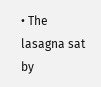• The lasagna sat by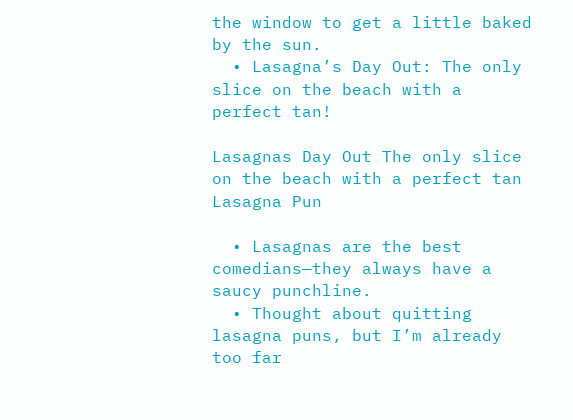the window to get a little baked by the sun.
  • Lasagna’s Day Out: The only slice on the beach with a perfect tan!

Lasagnas Day Out The only slice on the beach with a perfect tan Lasagna Pun

  • Lasagnas are the best comedians—they always have a saucy punchline.
  • Thought about quitting lasagna puns, but I’m already too far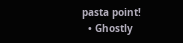pasta point!
  • Ghostly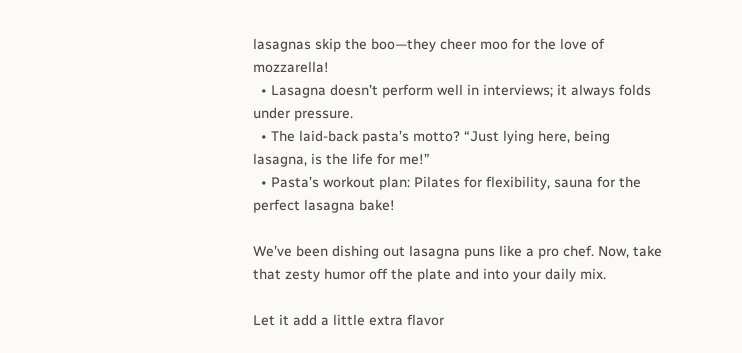lasagnas skip the boo—they cheer moo for the love of mozzarella!
  • Lasagna doesn’t perform well in interviews; it always folds under pressure.
  • The laid-back pasta’s motto? “Just lying here, being lasagna, is the life for me!”
  • Pasta’s workout plan: Pilates for flexibility, sauna for the perfect lasagna bake!

We’ve been dishing out lasagna puns like a pro chef. Now, take that zesty humor off the plate and into your daily mix.

Let it add a little extra flavor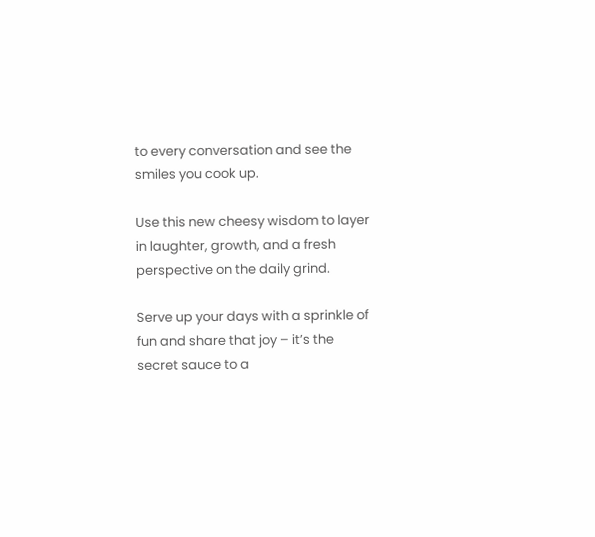to every conversation and see the smiles you cook up.

Use this new cheesy wisdom to layer in laughter, growth, and a fresh perspective on the daily grind.

Serve up your days with a sprinkle of fun and share that joy – it’s the secret sauce to a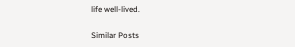life well-lived.

Similar Posts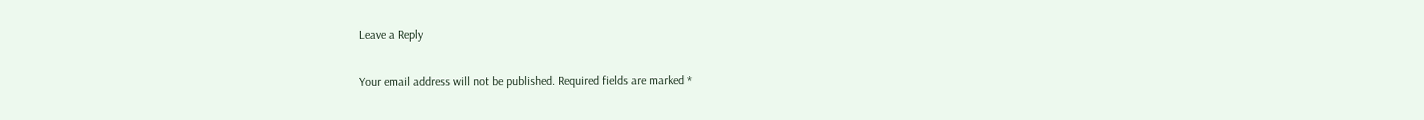Leave a Reply

Your email address will not be published. Required fields are marked *